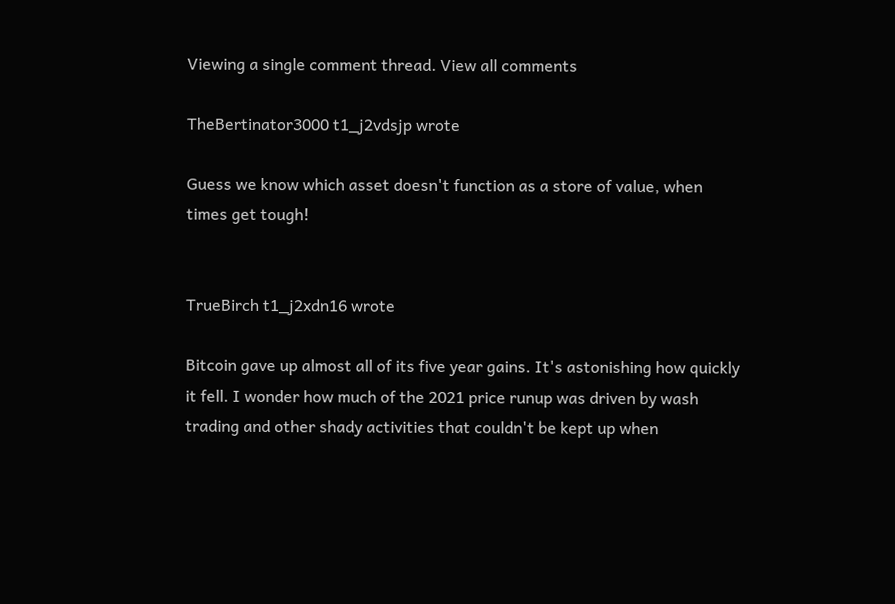Viewing a single comment thread. View all comments

TheBertinator3000 t1_j2vdsjp wrote

Guess we know which asset doesn't function as a store of value, when times get tough!


TrueBirch t1_j2xdn16 wrote

Bitcoin gave up almost all of its five year gains. It's astonishing how quickly it fell. I wonder how much of the 2021 price runup was driven by wash trading and other shady activities that couldn't be kept up when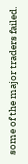some of the major traders failed.